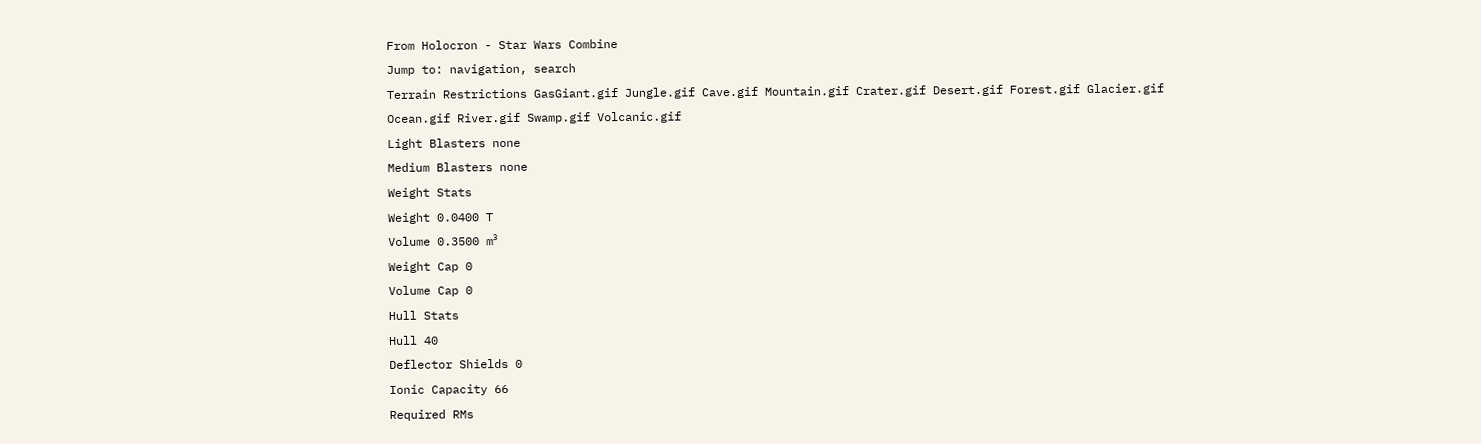From Holocron - Star Wars Combine
Jump to: navigation, search
Terrain Restrictions GasGiant.gif Jungle.gif Cave.gif Mountain.gif Crater.gif Desert.gif Forest.gif Glacier.gif Ocean.gif River.gif Swamp.gif Volcanic.gif
Light Blasters none
Medium Blasters none
Weight Stats
Weight 0.0400 T
Volume 0.3500 m³
Weight Cap 0
Volume Cap 0
Hull Stats
Hull 40
Deflector Shields 0
Ionic Capacity 66
Required RMs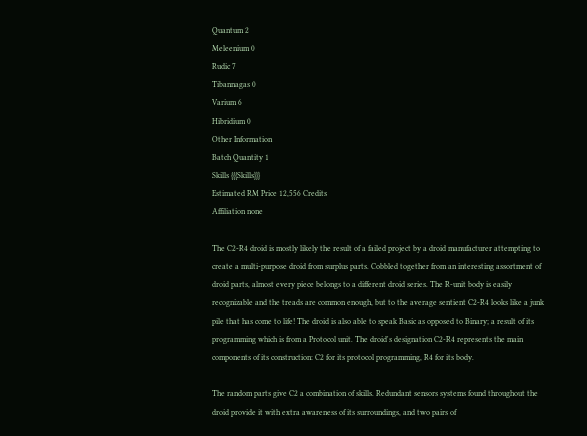Quantum 2
Meleenium 0
Rudic 7
Tibannagas 0
Varium 6
Hibridium 0
Other Information
Batch Quantity 1
Skills {{{Skills}}}
Estimated RM Price 12,556 Credits
Affiliation none

The C2-R4 droid is mostly likely the result of a failed project by a droid manufacturer attempting to create a multi-purpose droid from surplus parts. Cobbled together from an interesting assortment of droid parts, almost every piece belongs to a different droid series. The R-unit body is easily recognizable and the treads are common enough, but to the average sentient C2-R4 looks like a junk pile that has come to life! The droid is also able to speak Basic as opposed to Binary; a result of its programming which is from a Protocol unit. The droid's designation C2-R4 represents the main components of its construction: C2 for its protocol programming, R4 for its body.

The random parts give C2 a combination of skills. Redundant sensors systems found throughout the droid provide it with extra awareness of its surroundings, and two pairs of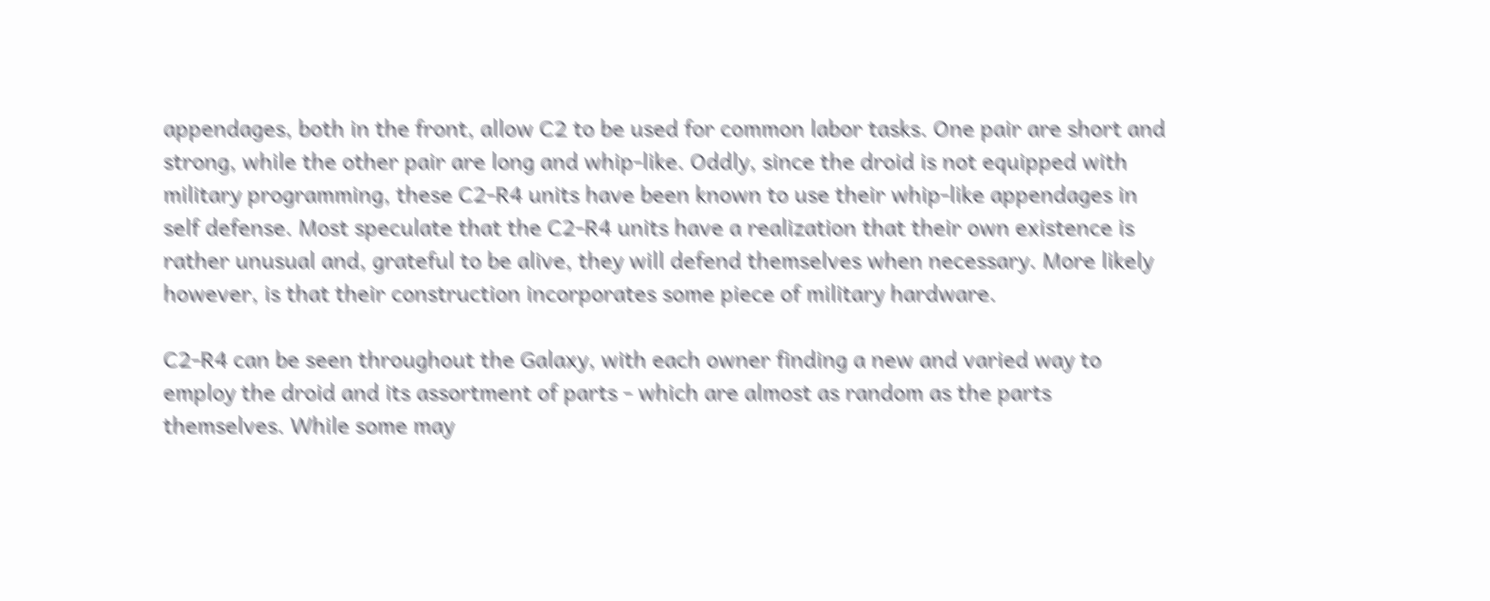appendages, both in the front, allow C2 to be used for common labor tasks. One pair are short and strong, while the other pair are long and whip-like. Oddly, since the droid is not equipped with military programming, these C2-R4 units have been known to use their whip-like appendages in self defense. Most speculate that the C2-R4 units have a realization that their own existence is rather unusual and, grateful to be alive, they will defend themselves when necessary. More likely however, is that their construction incorporates some piece of military hardware.

C2-R4 can be seen throughout the Galaxy, with each owner finding a new and varied way to employ the droid and its assortment of parts - which are almost as random as the parts themselves. While some may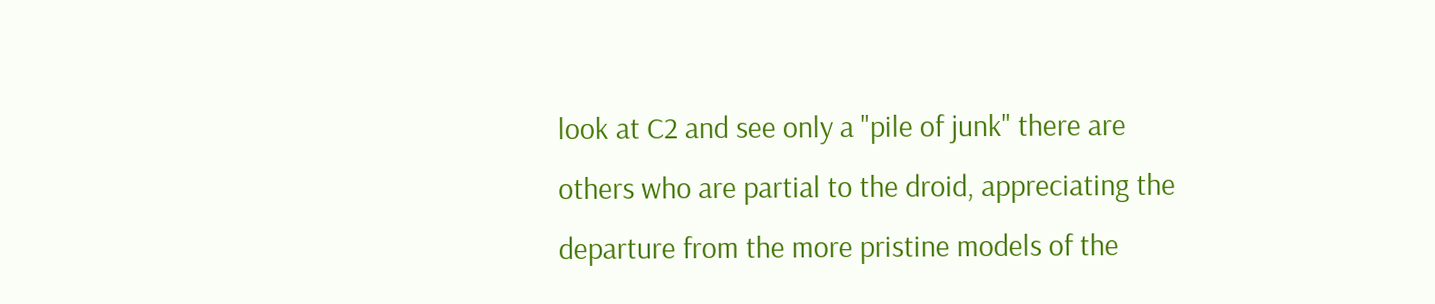look at C2 and see only a "pile of junk" there are others who are partial to the droid, appreciating the departure from the more pristine models of the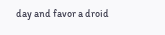day and favor a droid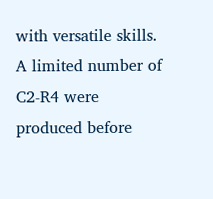with versatile skills. A limited number of C2-R4 were produced before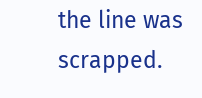the line was scrapped.